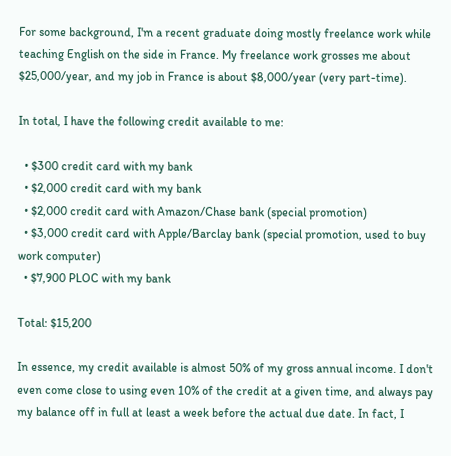For some background, I'm a recent graduate doing mostly freelance work while teaching English on the side in France. My freelance work grosses me about $25,000/year, and my job in France is about $8,000/year (very part-time).

In total, I have the following credit available to me:

  • $300 credit card with my bank
  • $2,000 credit card with my bank
  • $2,000 credit card with Amazon/Chase bank (special promotion)
  • $3,000 credit card with Apple/Barclay bank (special promotion, used to buy work computer)
  • $7,900 PLOC with my bank

Total: $15,200

In essence, my credit available is almost 50% of my gross annual income. I don't even come close to using even 10% of the credit at a given time, and always pay my balance off in full at least a week before the actual due date. In fact, I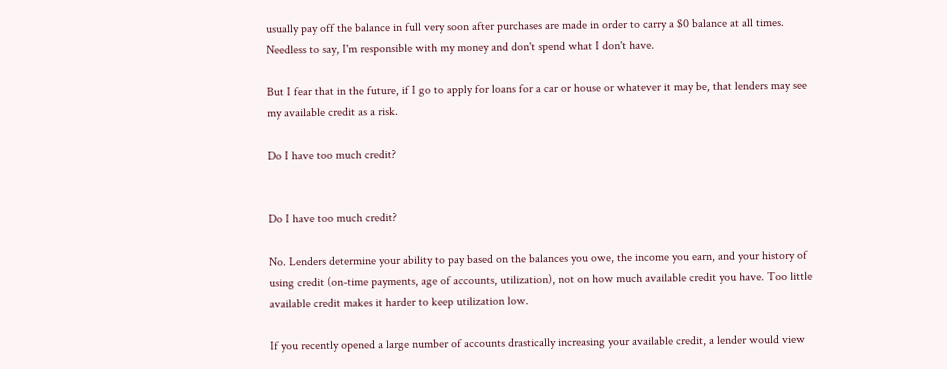usually pay off the balance in full very soon after purchases are made in order to carry a $0 balance at all times. Needless to say, I'm responsible with my money and don't spend what I don't have.

But I fear that in the future, if I go to apply for loans for a car or house or whatever it may be, that lenders may see my available credit as a risk.

Do I have too much credit?


Do I have too much credit?

No. Lenders determine your ability to pay based on the balances you owe, the income you earn, and your history of using credit (on-time payments, age of accounts, utilization), not on how much available credit you have. Too little available credit makes it harder to keep utilization low.

If you recently opened a large number of accounts drastically increasing your available credit, a lender would view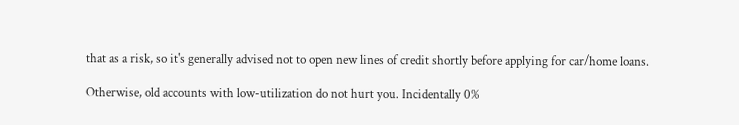that as a risk, so it's generally advised not to open new lines of credit shortly before applying for car/home loans.

Otherwise, old accounts with low-utilization do not hurt you. Incidentally 0%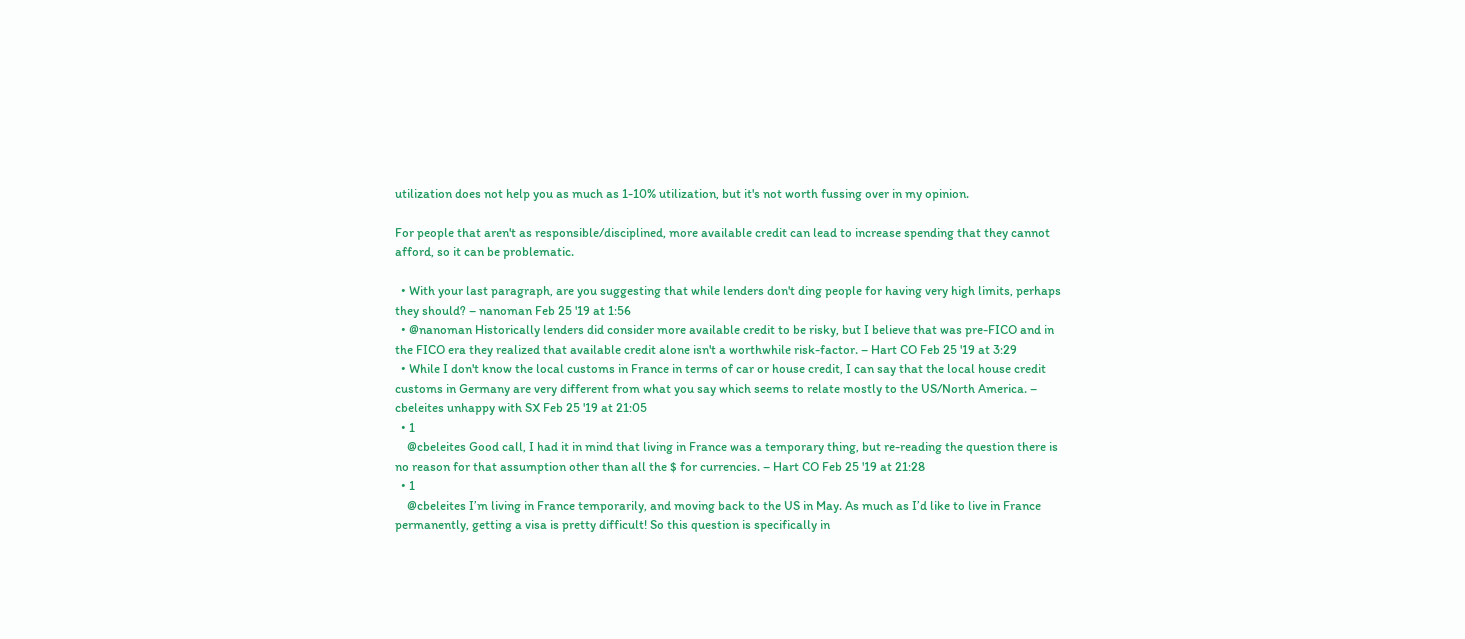utilization does not help you as much as 1-10% utilization, but it's not worth fussing over in my opinion.

For people that aren't as responsible/disciplined, more available credit can lead to increase spending that they cannot afford, so it can be problematic.

  • With your last paragraph, are you suggesting that while lenders don't ding people for having very high limits, perhaps they should? – nanoman Feb 25 '19 at 1:56
  • @nanoman Historically lenders did consider more available credit to be risky, but I believe that was pre-FICO and in the FICO era they realized that available credit alone isn't a worthwhile risk-factor. – Hart CO Feb 25 '19 at 3:29
  • While I don't know the local customs in France in terms of car or house credit, I can say that the local house credit customs in Germany are very different from what you say which seems to relate mostly to the US/North America. – cbeleites unhappy with SX Feb 25 '19 at 21:05
  • 1
    @cbeleites Good call, I had it in mind that living in France was a temporary thing, but re-reading the question there is no reason for that assumption other than all the $ for currencies. – Hart CO Feb 25 '19 at 21:28
  • 1
    @cbeleites I’m living in France temporarily, and moving back to the US in May. As much as I’d like to live in France permanently, getting a visa is pretty difficult! So this question is specifically in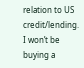relation to US credit/lending. I won’t be buying a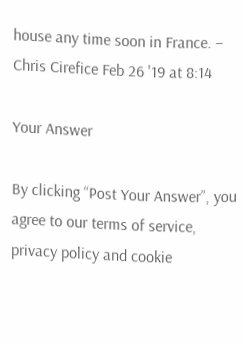house any time soon in France. – Chris Cirefice Feb 26 '19 at 8:14

Your Answer

By clicking “Post Your Answer”, you agree to our terms of service, privacy policy and cookie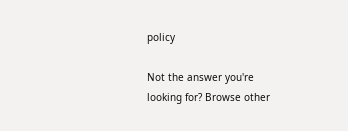policy

Not the answer you're looking for? Browse other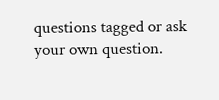questions tagged or ask your own question.